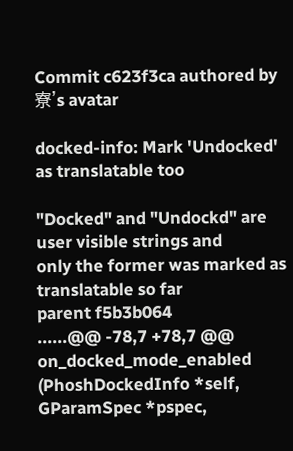Commit c623f3ca authored by 寮's avatar

docked-info: Mark 'Undocked' as translatable too

"Docked" and "Undockd" are user visible strings and
only the former was marked as translatable so far
parent f5b3b064
......@@ -78,7 +78,7 @@ on_docked_mode_enabled (PhoshDockedInfo *self, GParamSpec *pspec,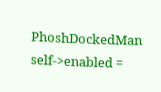PhoshDockedMan
self->enabled =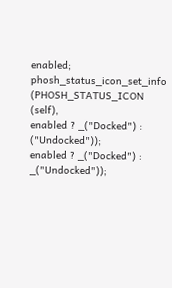enabled;
phosh_status_icon_set_info (PHOSH_STATUS_ICON (self),
enabled ? _("Docked") : ("Undocked"));
enabled ? _("Docked") : _("Undocked"));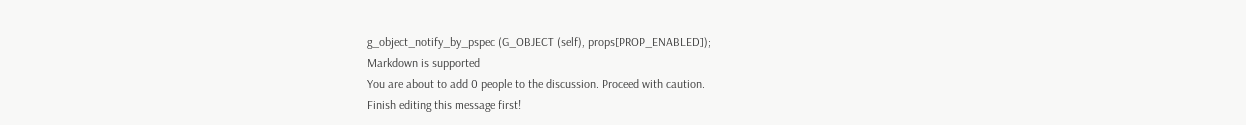g_object_notify_by_pspec (G_OBJECT (self), props[PROP_ENABLED]);
Markdown is supported
You are about to add 0 people to the discussion. Proceed with caution.
Finish editing this message first!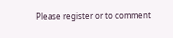Please register or to comment